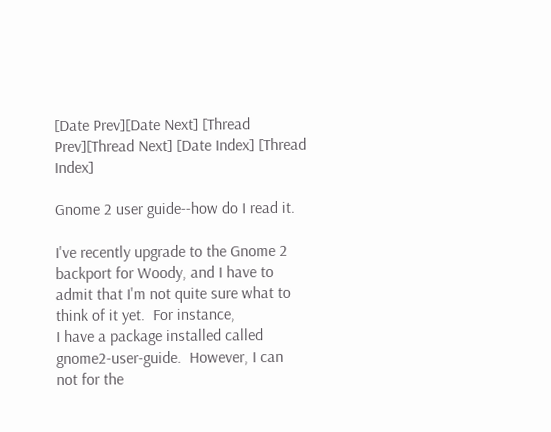[Date Prev][Date Next] [Thread Prev][Thread Next] [Date Index] [Thread Index]

Gnome 2 user guide--how do I read it.

I've recently upgrade to the Gnome 2 backport for Woody, and I have to
admit that I'm not quite sure what to think of it yet.  For instance,
I have a package installed called gnome2-user-guide.  However, I can
not for the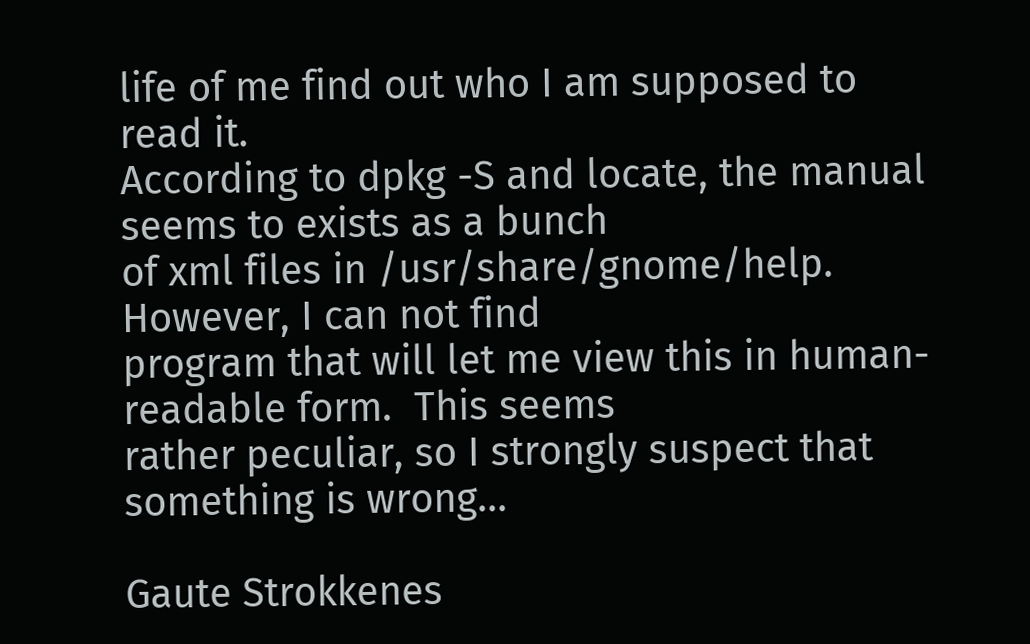life of me find out who I am supposed to read it.
According to dpkg -S and locate, the manual seems to exists as a bunch
of xml files in /usr/share/gnome/help.  However, I can not find
program that will let me view this in human-readable form.  This seems
rather peculiar, so I strongly suspect that something is wrong...

Gaute Strokkenes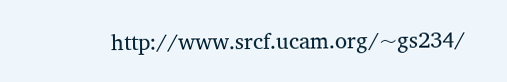http://www.srcf.ucam.org/~gs234/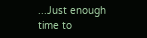...Just enough time to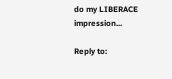do my LIBERACE impression...

Reply to: